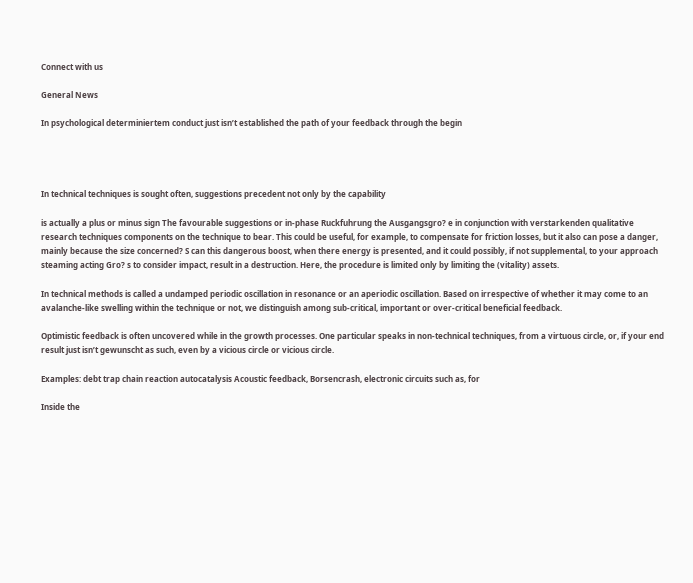Connect with us

General News

In psychological determiniertem conduct just isn’t established the path of your feedback through the begin




In technical techniques is sought often, suggestions precedent not only by the capability

is actually a plus or minus sign The favourable suggestions or in-phase Ruckfuhrung the Ausgangsgro? e in conjunction with verstarkenden qualitative research techniques components on the technique to bear. This could be useful, for example, to compensate for friction losses, but it also can pose a danger, mainly because the size concerned? S can this dangerous boost, when there energy is presented, and it could possibly, if not supplemental, to your approach steaming acting Gro? s to consider impact, result in a destruction. Here, the procedure is limited only by limiting the (vitality) assets.

In technical methods is called a undamped periodic oscillation in resonance or an aperiodic oscillation. Based on irrespective of whether it may come to an avalanche-like swelling within the technique or not, we distinguish among sub-critical, important or over-critical beneficial feedback.

Optimistic feedback is often uncovered while in the growth processes. One particular speaks in non-technical techniques, from a virtuous circle, or, if your end result just isn’t gewunscht as such, even by a vicious circle or vicious circle.

Examples: debt trap chain reaction autocatalysis Acoustic feedback, Borsencrash, electronic circuits such as, for

Inside the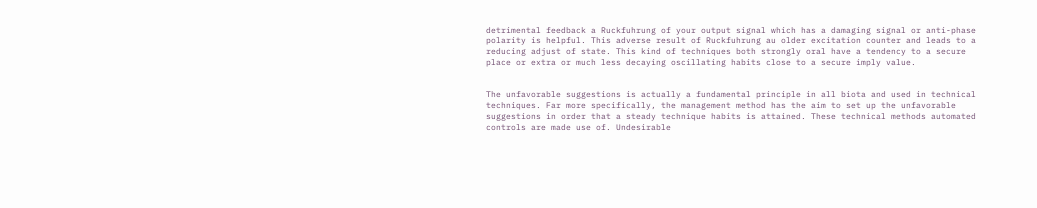detrimental feedback a Ruckfuhrung of your output signal which has a damaging signal or anti-phase polarity is helpful. This adverse result of Ruckfuhrung au older excitation counter and leads to a reducing adjust of state. This kind of techniques both strongly oral have a tendency to a secure place or extra or much less decaying oscillating habits close to a secure imply value.


The unfavorable suggestions is actually a fundamental principle in all biota and used in technical techniques. Far more specifically, the management method has the aim to set up the unfavorable suggestions in order that a steady technique habits is attained. These technical methods automated controls are made use of. Undesirable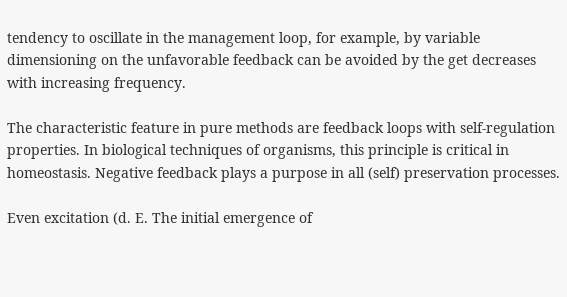tendency to oscillate in the management loop, for example, by variable dimensioning on the unfavorable feedback can be avoided by the get decreases with increasing frequency.

The characteristic feature in pure methods are feedback loops with self-regulation properties. In biological techniques of organisms, this principle is critical in homeostasis. Negative feedback plays a purpose in all (self) preservation processes.

Even excitation (d. E. The initial emergence of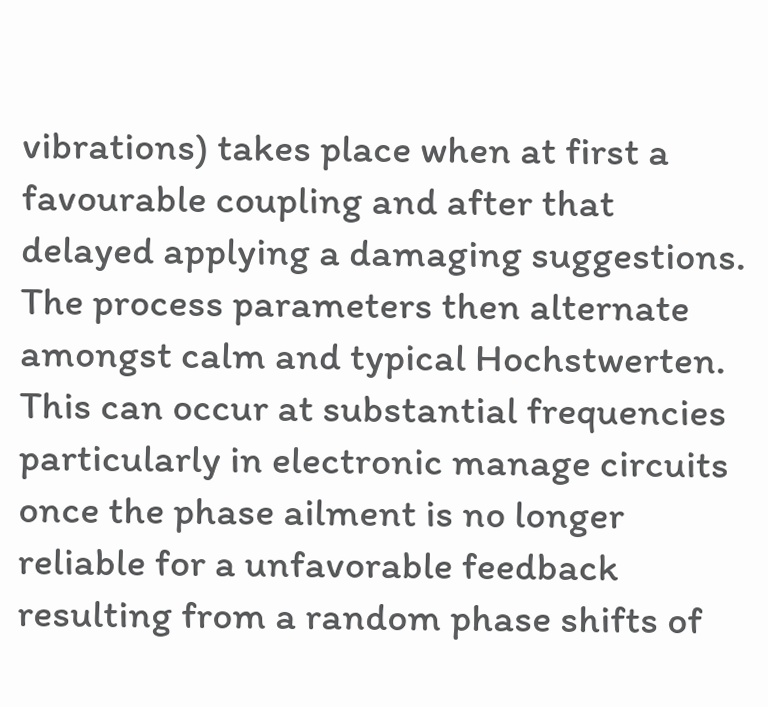vibrations) takes place when at first a favourable coupling and after that delayed applying a damaging suggestions. The process parameters then alternate amongst calm and typical Hochstwerten. This can occur at substantial frequencies particularly in electronic manage circuits once the phase ailment is no longer reliable for a unfavorable feedback resulting from a random phase shifts of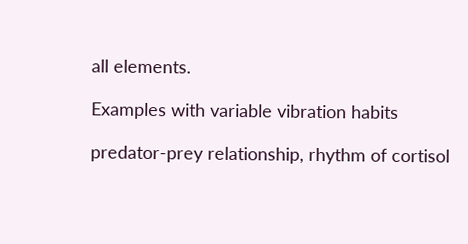all elements.

Examples with variable vibration habits

predator-prey relationship, rhythm of cortisol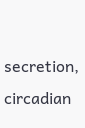secretion, circadian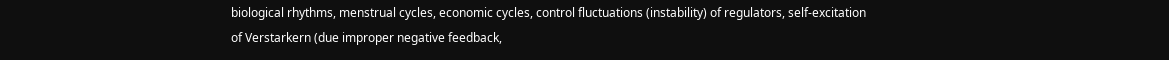biological rhythms, menstrual cycles, economic cycles, control fluctuations (instability) of regulators, self-excitation of Verstarkern (due improper negative feedback,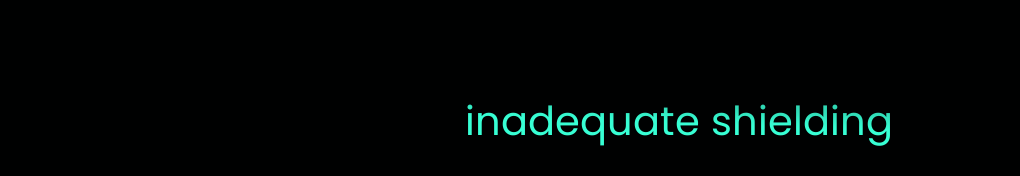inadequate shielding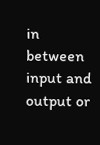in between input and output or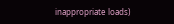inappropriate loads)